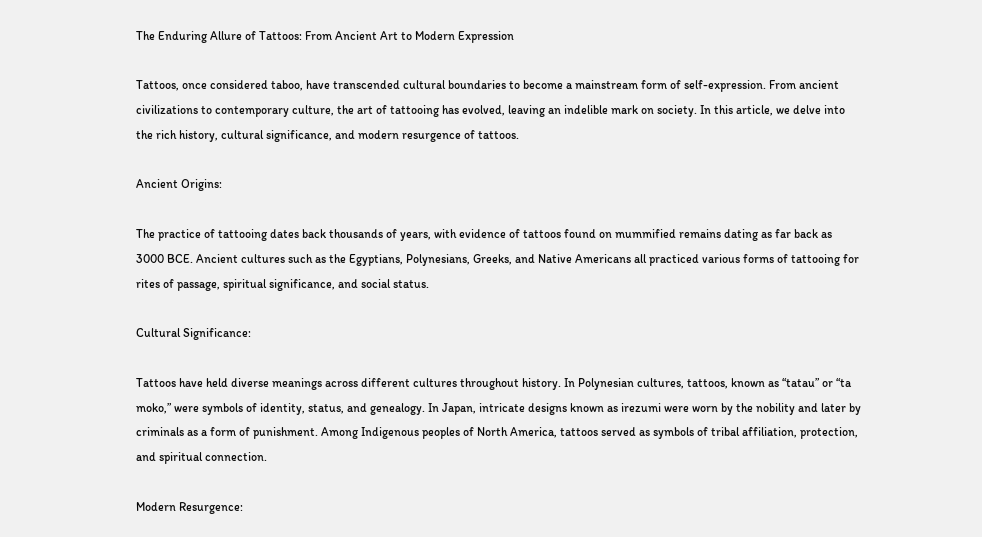The Enduring Allure of Tattoos: From Ancient Art to Modern Expression

Tattoos, once considered taboo, have transcended cultural boundaries to become a mainstream form of self-expression. From ancient civilizations to contemporary culture, the art of tattooing has evolved, leaving an indelible mark on society. In this article, we delve into the rich history, cultural significance, and modern resurgence of tattoos.

Ancient Origins:

The practice of tattooing dates back thousands of years, with evidence of tattoos found on mummified remains dating as far back as 3000 BCE. Ancient cultures such as the Egyptians, Polynesians, Greeks, and Native Americans all practiced various forms of tattooing for rites of passage, spiritual significance, and social status.

Cultural Significance:

Tattoos have held diverse meanings across different cultures throughout history. In Polynesian cultures, tattoos, known as “tatau” or “ta moko,” were symbols of identity, status, and genealogy. In Japan, intricate designs known as irezumi were worn by the nobility and later by criminals as a form of punishment. Among Indigenous peoples of North America, tattoos served as symbols of tribal affiliation, protection, and spiritual connection.

Modern Resurgence: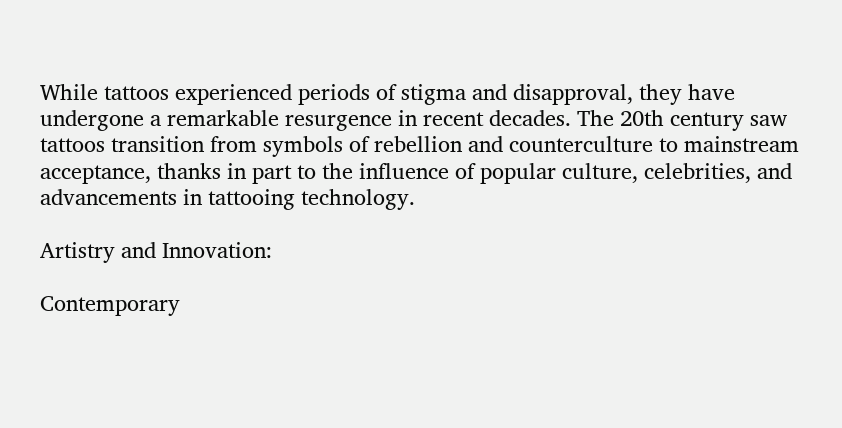While tattoos experienced periods of stigma and disapproval, they have undergone a remarkable resurgence in recent decades. The 20th century saw tattoos transition from symbols of rebellion and counterculture to mainstream acceptance, thanks in part to the influence of popular culture, celebrities, and advancements in tattooing technology.

Artistry and Innovation:

Contemporary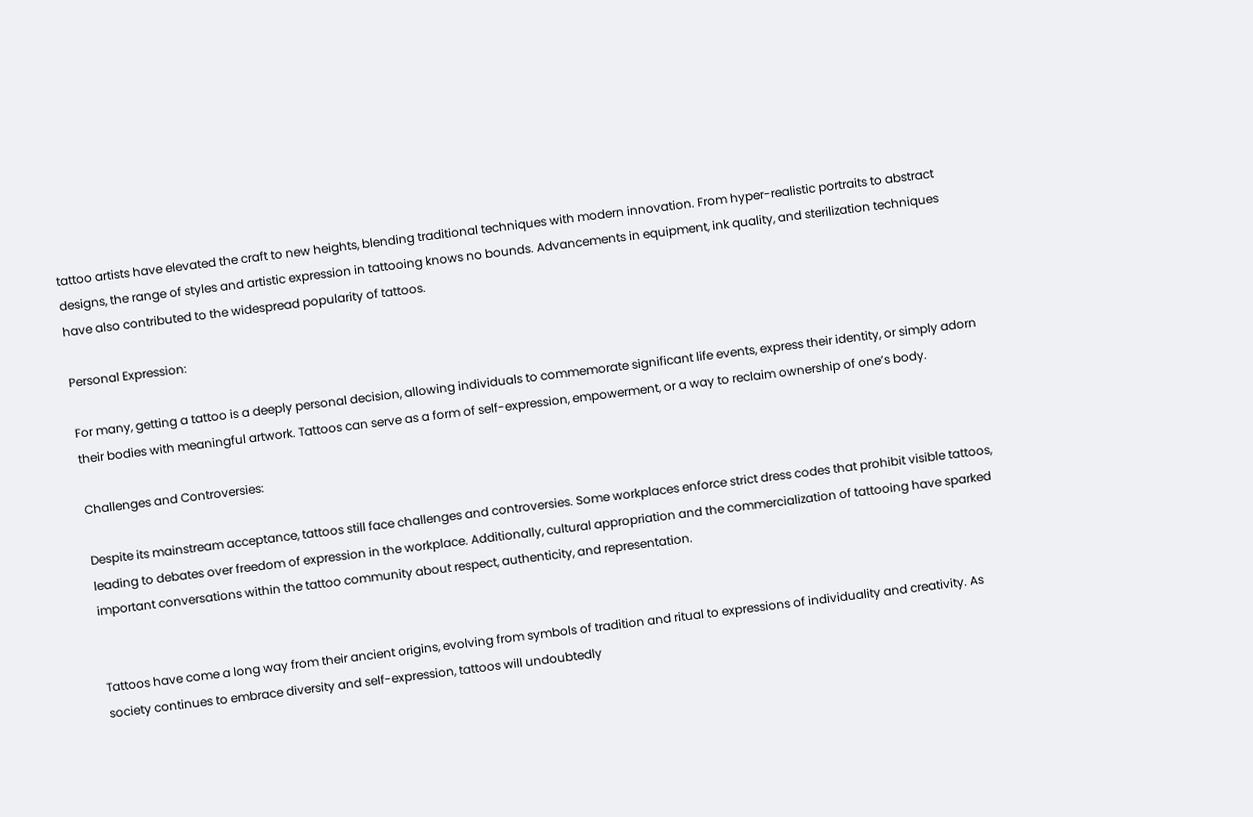tattoo artists have elevated the craft to new heights, blending traditional techniques with modern innovation. From hyper-realistic portraits to abstract designs, the range of styles and artistic expression in tattooing knows no bounds. Advancements in equipment, ink quality, and sterilization techniques have also contributed to the widespread popularity of tattoos.

Personal Expression:

For many, getting a tattoo is a deeply personal decision, allowing individuals to commemorate significant life events, express their identity, or simply adorn their bodies with meaningful artwork. Tattoos can serve as a form of self-expression, empowerment, or a way to reclaim ownership of one’s body.

Challenges and Controversies:

Despite its mainstream acceptance, tattoos still face challenges and controversies. Some workplaces enforce strict dress codes that prohibit visible tattoos, leading to debates over freedom of expression in the workplace. Additionally, cultural appropriation and the commercialization of tattooing have sparked important conversations within the tattoo community about respect, authenticity, and representation.


Tattoos have come a long way from their ancient origins, evolving from symbols of tradition and ritual to expressions of individuality and creativity. As society continues to embrace diversity and self-expression, tattoos will undoubtedly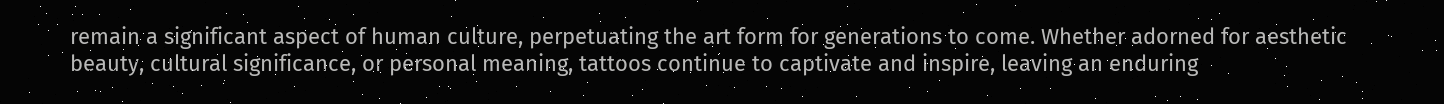remain a significant aspect of human culture, perpetuating the art form for generations to come. Whether adorned for aesthetic beauty, cultural significance, or personal meaning, tattoos continue to captivate and inspire, leaving an enduring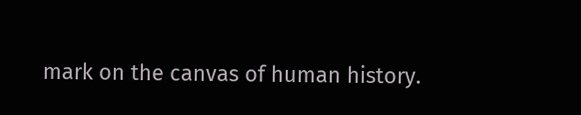mark on the canvas of human history.